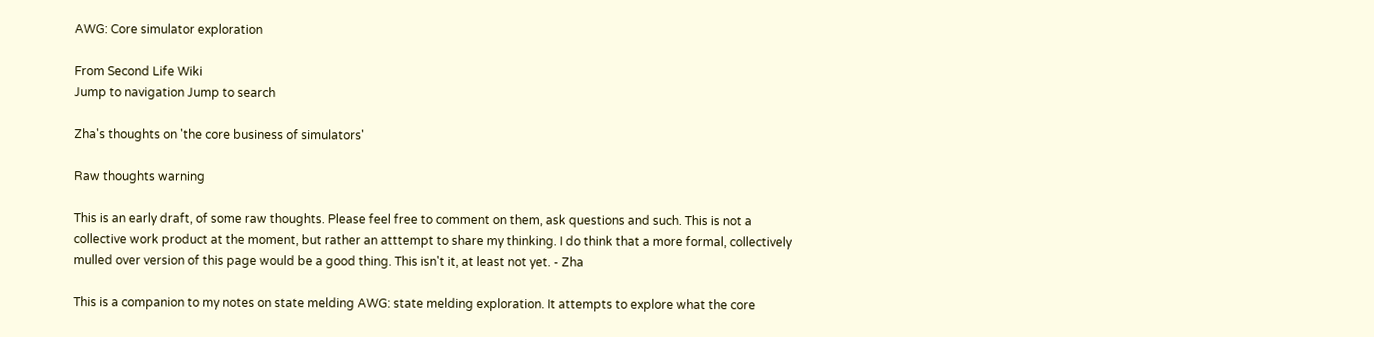AWG: Core simulator exploration

From Second Life Wiki
Jump to navigation Jump to search

Zha's thoughts on 'the core business of simulators'

Raw thoughts warning

This is an early draft, of some raw thoughts. Please feel free to comment on them, ask questions and such. This is not a collective work product at the moment, but rather an atttempt to share my thinking. I do think that a more formal, collectively mulled over version of this page would be a good thing. This isn't it, at least not yet. - Zha

This is a companion to my notes on state melding AWG: state melding exploration. It attempts to explore what the core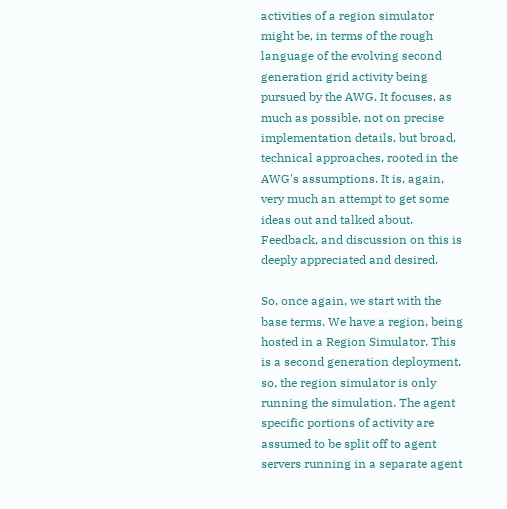activities of a region simulator might be, in terms of the rough language of the evolving second generation grid activity being pursued by the AWG. It focuses, as much as possible, not on precise implementation details, but broad, technical approaches, rooted in the AWG's assumptions. It is, again, very much an attempt to get some ideas out and talked about. Feedback, and discussion on this is deeply appreciated and desired.

So, once again, we start with the base terms. We have a region, being hosted in a Region Simulator. This is a second generation deployment, so, the region simulator is only running the simulation. The agent specific portions of activity are assumed to be split off to agent servers running in a separate agent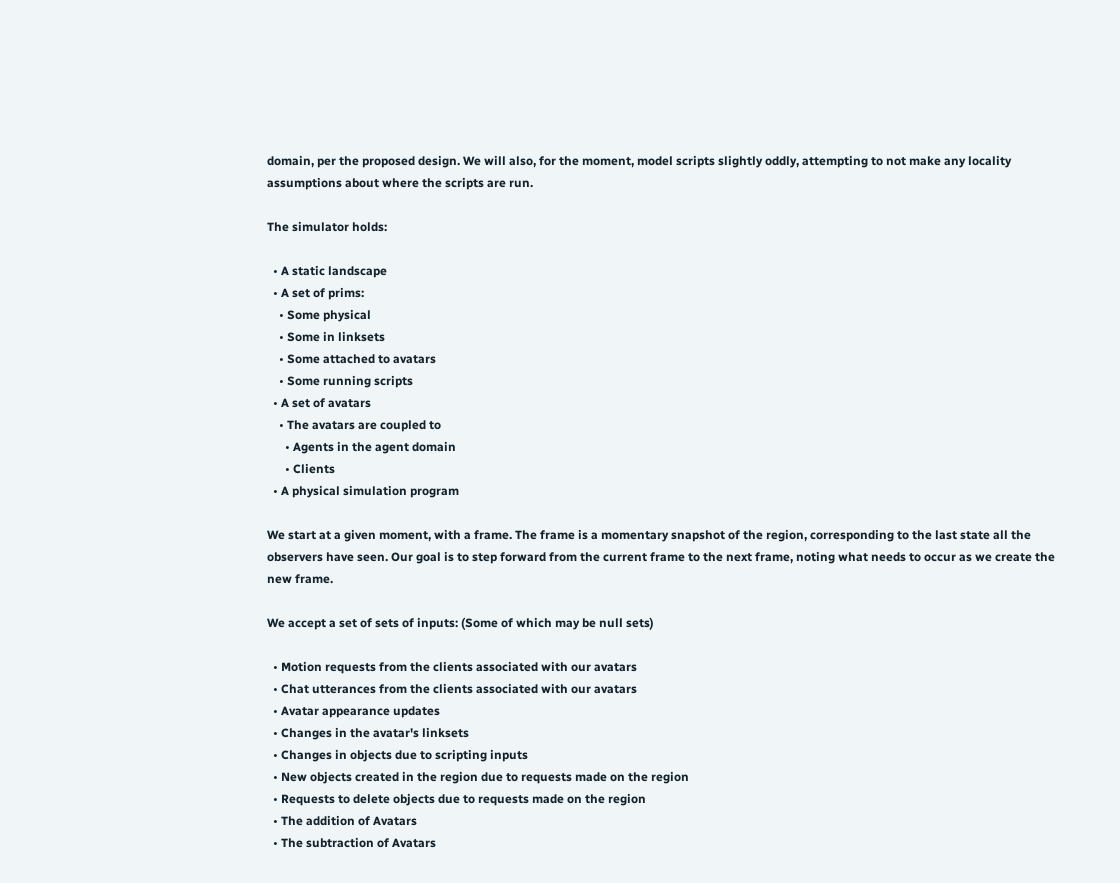domain, per the proposed design. We will also, for the moment, model scripts slightly oddly, attempting to not make any locality assumptions about where the scripts are run.

The simulator holds:

  • A static landscape
  • A set of prims:
    • Some physical
    • Some in linksets
    • Some attached to avatars
    • Some running scripts
  • A set of avatars
    • The avatars are coupled to
      • Agents in the agent domain
      • Clients
  • A physical simulation program

We start at a given moment, with a frame. The frame is a momentary snapshot of the region, corresponding to the last state all the observers have seen. Our goal is to step forward from the current frame to the next frame, noting what needs to occur as we create the new frame.

We accept a set of sets of inputs: (Some of which may be null sets)

  • Motion requests from the clients associated with our avatars
  • Chat utterances from the clients associated with our avatars
  • Avatar appearance updates
  • Changes in the avatar's linksets
  • Changes in objects due to scripting inputs
  • New objects created in the region due to requests made on the region
  • Requests to delete objects due to requests made on the region
  • The addition of Avatars
  • The subtraction of Avatars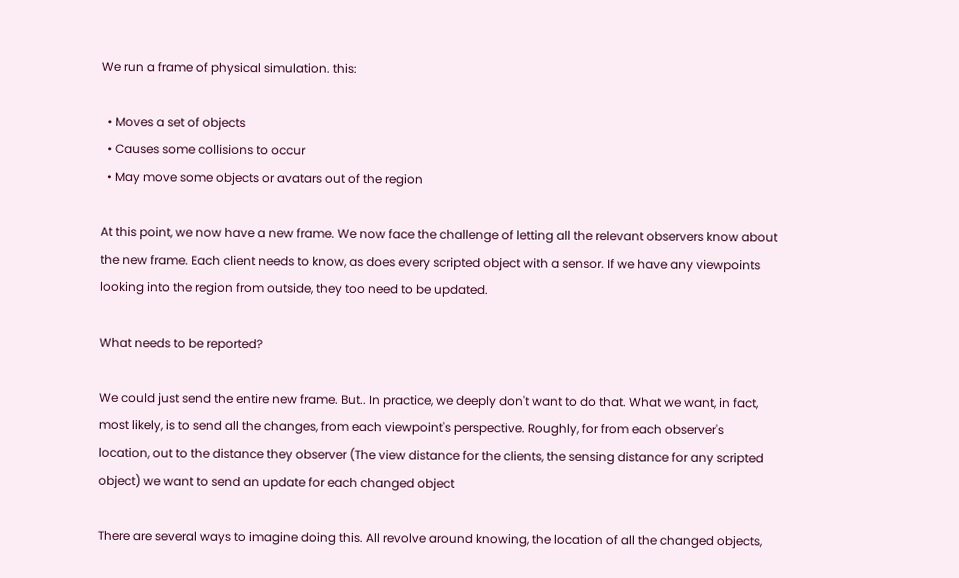We run a frame of physical simulation. this:

  • Moves a set of objects
  • Causes some collisions to occur
  • May move some objects or avatars out of the region

At this point, we now have a new frame. We now face the challenge of letting all the relevant observers know about the new frame. Each client needs to know, as does every scripted object with a sensor. If we have any viewpoints looking into the region from outside, they too need to be updated.

What needs to be reported?

We could just send the entire new frame. But.. In practice, we deeply don't want to do that. What we want, in fact, most likely, is to send all the changes, from each viewpoint's perspective. Roughly, for from each observer's location, out to the distance they observer (The view distance for the clients, the sensing distance for any scripted object) we want to send an update for each changed object

There are several ways to imagine doing this. All revolve around knowing, the location of all the changed objects,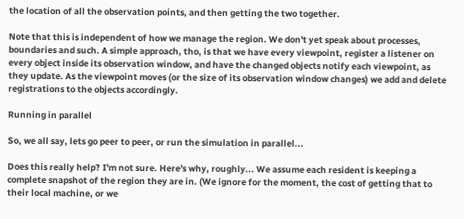the location of all the observation points, and then getting the two together.

Note that this is independent of how we manage the region. We don't yet speak about processes, boundaries and such. A simple approach, tho, is that we have every viewpoint, register a listener on every object inside its observation window, and have the changed objects notify each viewpoint, as they update. As the viewpoint moves (or the size of its observation window changes) we add and delete registrations to the objects accordingly.

Running in parallel

So, we all say, lets go peer to peer, or run the simulation in parallel...

Does this really help? I'm not sure. Here's why, roughly... We assume each resident is keeping a complete snapshot of the region they are in. (We ignore for the moment, the cost of getting that to their local machine, or we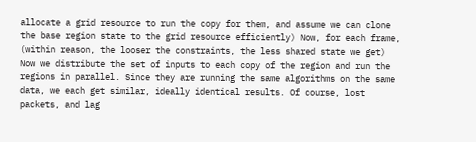allocate a grid resource to run the copy for them, and assume we can clone the base region state to the grid resource efficiently) Now, for each frame, (within reason, the looser the constraints, the less shared state we get) Now we distribute the set of inputs to each copy of the region and run the regions in parallel. Since they are running the same algorithms on the same data, we each get similar, ideally identical results. Of course, lost packets, and lag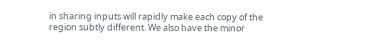in sharing inputs will rapidly make each copy of the region subtly different. We also have the minor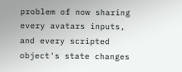problem of now sharing every avatars inputs, and every scripted object's state changes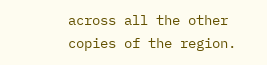across all the other copies of the region.